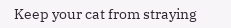Keep your cat from straying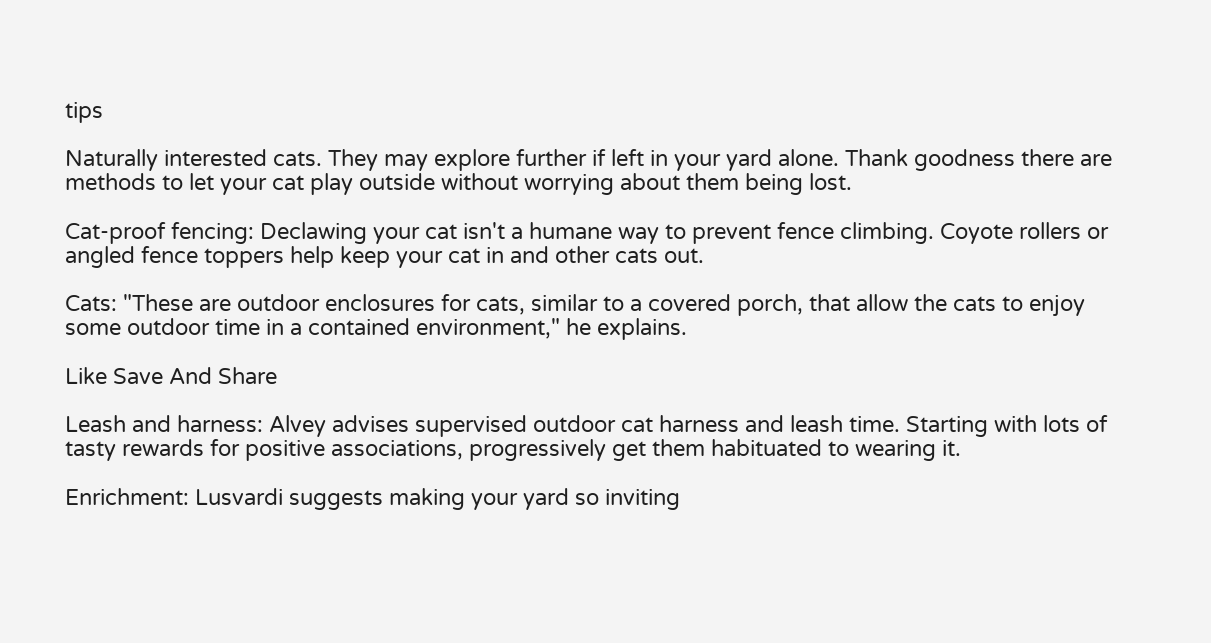tips

Naturally interested cats. They may explore further if left in your yard alone. Thank goodness there are methods to let your cat play outside without worrying about them being lost.

Cat-proof fencing: Declawing your cat isn't a humane way to prevent fence climbing. Coyote rollers or angled fence toppers help keep your cat in and other cats out.

Cats: "These are outdoor enclosures for cats, similar to a covered porch, that allow the cats to enjoy some outdoor time in a contained environment," he explains.

Like Save And Share

Leash and harness: Alvey advises supervised outdoor cat harness and leash time. Starting with lots of tasty rewards for positive associations, progressively get them habituated to wearing it.

Enrichment: Lusvardi suggests making your yard so inviting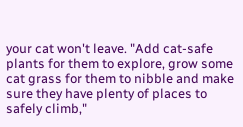your cat won't leave. "Add cat-safe plants for them to explore, grow some cat grass for them to nibble and make sure they have plenty of places to safely climb,"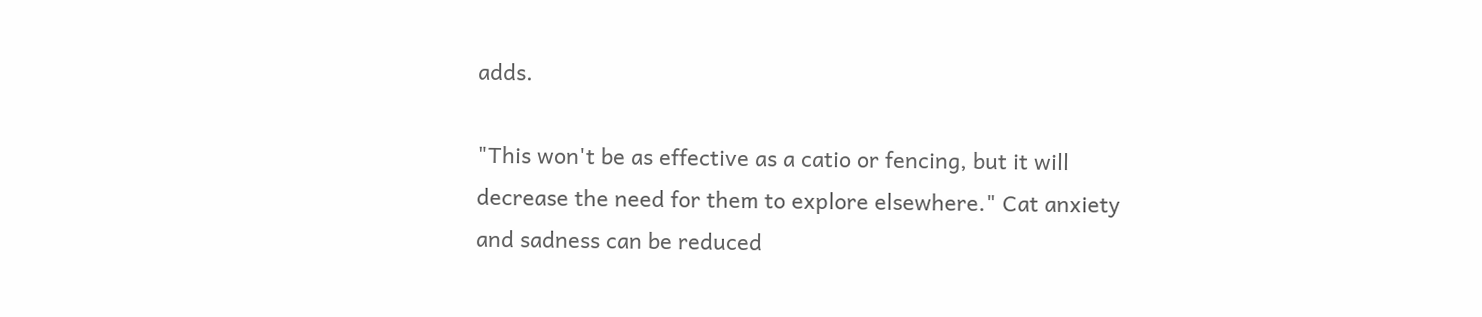adds.

"This won't be as effective as a catio or fencing, but it will decrease the need for them to explore elsewhere." Cat anxiety and sadness can be reduced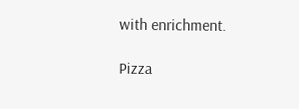with enrichment.

Pizza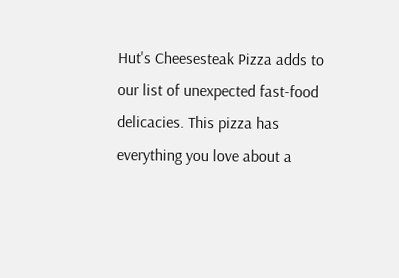Hut's Cheesesteak Pizza adds to our list of unexpected fast-food delicacies. This pizza has everything you love about a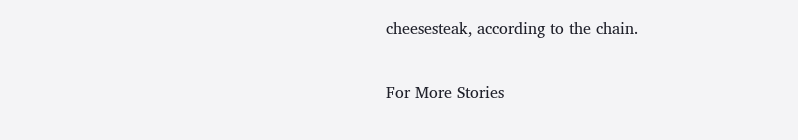cheesesteak, according to the chain.

For More Stories